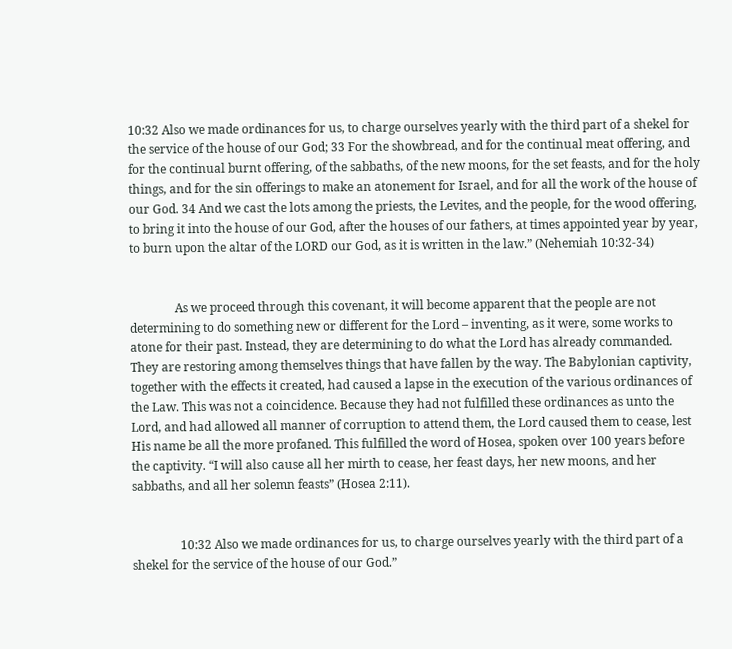10:32 Also we made ordinances for us, to charge ourselves yearly with the third part of a shekel for the service of the house of our God; 33 For the showbread, and for the continual meat offering, and for the continual burnt offering, of the sabbaths, of the new moons, for the set feasts, and for the holy things, and for the sin offerings to make an atonement for Israel, and for all the work of the house of our God. 34 And we cast the lots among the priests, the Levites, and the people, for the wood offering, to bring it into the house of our God, after the houses of our fathers, at times appointed year by year, to burn upon the altar of the LORD our God, as it is written in the law.” (Nehemiah 10:32-34)


               As we proceed through this covenant, it will become apparent that the people are not determining to do something new or different for the Lord – inventing, as it were, some works to atone for their past. Instead, they are determining to do what the Lord has already commanded. They are restoring among themselves things that have fallen by the way. The Babylonian captivity, together with the effects it created, had caused a lapse in the execution of the various ordinances of the Law. This was not a coincidence. Because they had not fulfilled these ordinances as unto the Lord, and had allowed all manner of corruption to attend them, the Lord caused them to cease, lest His name be all the more profaned. This fulfilled the word of Hosea, spoken over 100 years before the captivity. “I will also cause all her mirth to cease, her feast days, her new moons, and her sabbaths, and all her solemn feasts” (Hosea 2:11).


                10:32 Also we made ordinances for us, to charge ourselves yearly with the third part of a shekel for the service of the house of our God.”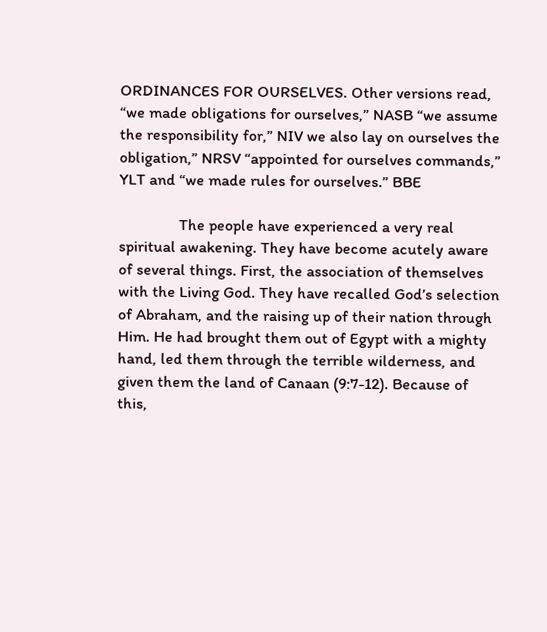ORDINANCES FOR OURSELVES. Other versions read, “we made obligations for ourselves,” NASB “we assume the responsibility for,” NIV we also lay on ourselves the obligation,” NRSV “appointed for ourselves commands,” YLT and “we made rules for ourselves.” BBE

               The people have experienced a very real spiritual awakening. They have become acutely aware of several things. First, the association of themselves with the Living God. They have recalled God’s selection of Abraham, and the raising up of their nation through Him. He had brought them out of Egypt with a mighty hand, led them through the terrible wilderness, and given them the land of Canaan (9:7-12). Because of this,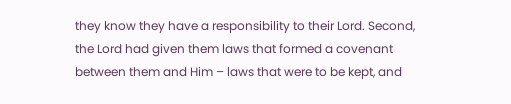they know they have a responsibility to their Lord. Second, the Lord had given them laws that formed a covenant between them and Him – laws that were to be kept, and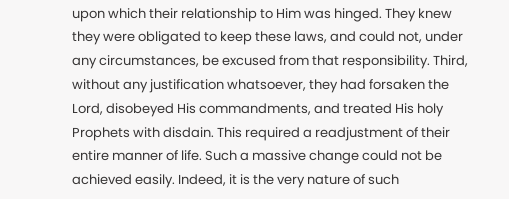upon which their relationship to Him was hinged. They knew they were obligated to keep these laws, and could not, under any circumstances, be excused from that responsibility. Third, without any justification whatsoever, they had forsaken the Lord, disobeyed His commandments, and treated His holy Prophets with disdain. This required a readjustment of their entire manner of life. Such a massive change could not be achieved easily. Indeed, it is the very nature of such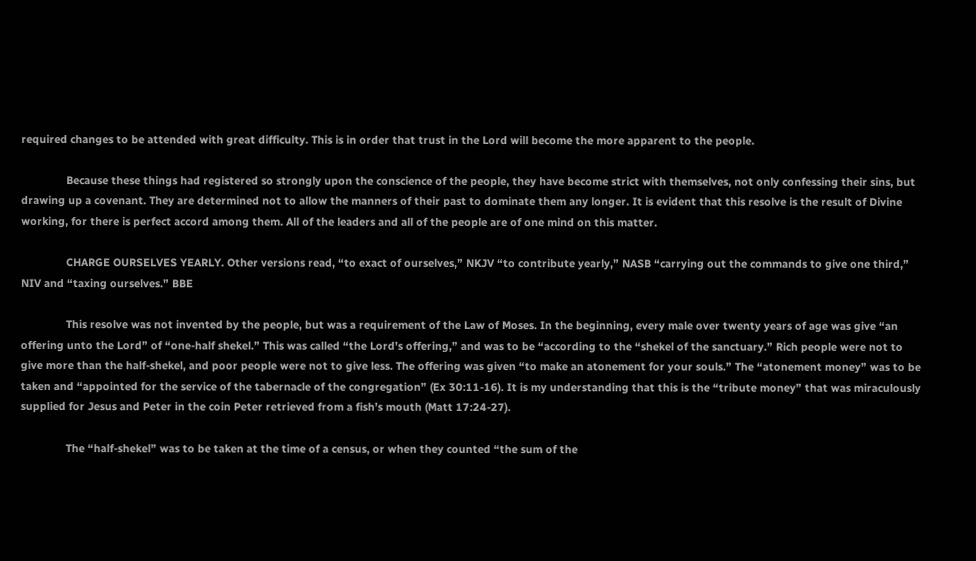required changes to be attended with great difficulty. This is in order that trust in the Lord will become the more apparent to the people.

               Because these things had registered so strongly upon the conscience of the people, they have become strict with themselves, not only confessing their sins, but drawing up a covenant. They are determined not to allow the manners of their past to dominate them any longer. It is evident that this resolve is the result of Divine working, for there is perfect accord among them. All of the leaders and all of the people are of one mind on this matter.

               CHARGE OURSELVES YEARLY. Other versions read, “to exact of ourselves,” NKJV “to contribute yearly,” NASB “carrying out the commands to give one third,” NIV and “taxing ourselves.” BBE

               This resolve was not invented by the people, but was a requirement of the Law of Moses. In the beginning, every male over twenty years of age was give “an offering unto the Lord” of “one-half shekel.” This was called “the Lord’s offering,” and was to be “according to the “shekel of the sanctuary.” Rich people were not to give more than the half-shekel, and poor people were not to give less. The offering was given “to make an atonement for your souls.” The “atonement money” was to be taken and “appointed for the service of the tabernacle of the congregation” (Ex 30:11-16). It is my understanding that this is the “tribute money” that was miraculously supplied for Jesus and Peter in the coin Peter retrieved from a fish’s mouth (Matt 17:24-27).

               The “half-shekel” was to be taken at the time of a census, or when they counted “the sum of the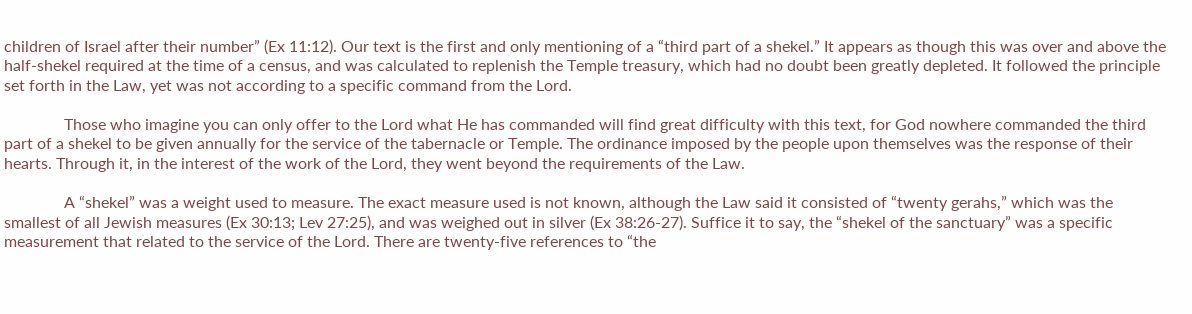children of Israel after their number” (Ex 11:12). Our text is the first and only mentioning of a “third part of a shekel.” It appears as though this was over and above the half-shekel required at the time of a census, and was calculated to replenish the Temple treasury, which had no doubt been greatly depleted. It followed the principle set forth in the Law, yet was not according to a specific command from the Lord.

               Those who imagine you can only offer to the Lord what He has commanded will find great difficulty with this text, for God nowhere commanded the third part of a shekel to be given annually for the service of the tabernacle or Temple. The ordinance imposed by the people upon themselves was the response of their hearts. Through it, in the interest of the work of the Lord, they went beyond the requirements of the Law.

               A “shekel” was a weight used to measure. The exact measure used is not known, although the Law said it consisted of “twenty gerahs,” which was the smallest of all Jewish measures (Ex 30:13; Lev 27:25), and was weighed out in silver (Ex 38:26-27). Suffice it to say, the “shekel of the sanctuary” was a specific measurement that related to the service of the Lord. There are twenty-five references to “the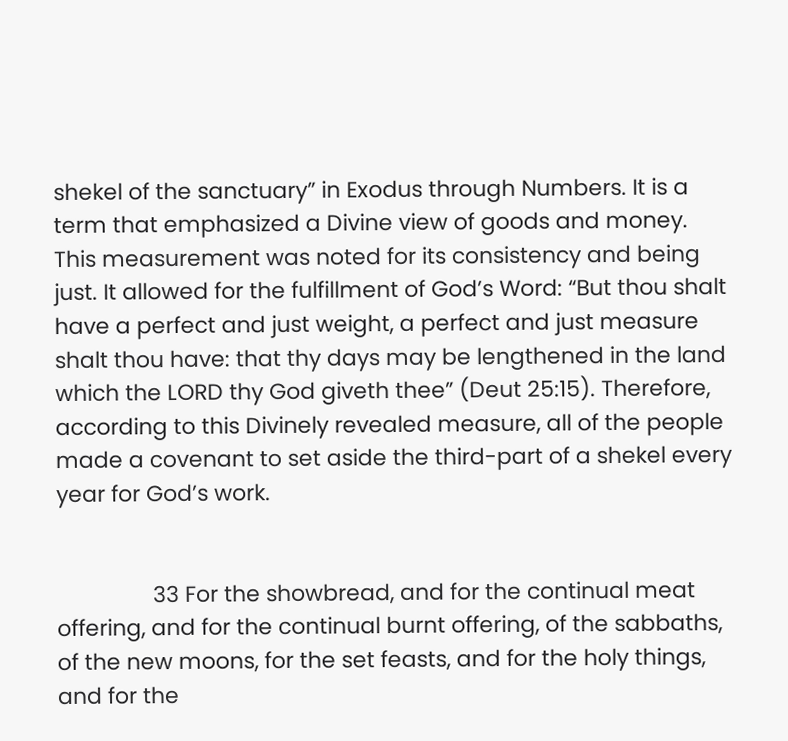shekel of the sanctuary” in Exodus through Numbers. It is a term that emphasized a Divine view of goods and money. This measurement was noted for its consistency and being just. It allowed for the fulfillment of God’s Word: “But thou shalt have a perfect and just weight, a perfect and just measure shalt thou have: that thy days may be lengthened in the land which the LORD thy God giveth thee” (Deut 25:15). Therefore, according to this Divinely revealed measure, all of the people made a covenant to set aside the third-part of a shekel every year for God’s work.


                33 For the showbread, and for the continual meat offering, and for the continual burnt offering, of the sabbaths, of the new moons, for the set feasts, and for the holy things, and for the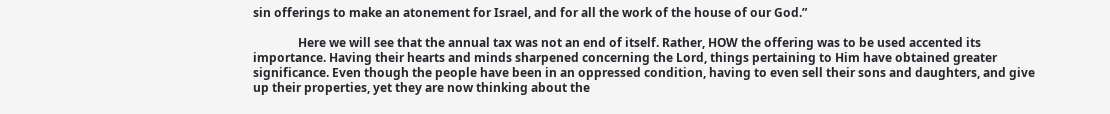sin offerings to make an atonement for Israel, and for all the work of the house of our God.”

               Here we will see that the annual tax was not an end of itself. Rather, HOW the offering was to be used accented its importance. Having their hearts and minds sharpened concerning the Lord, things pertaining to Him have obtained greater significance. Even though the people have been in an oppressed condition, having to even sell their sons and daughters, and give up their properties, yet they are now thinking about the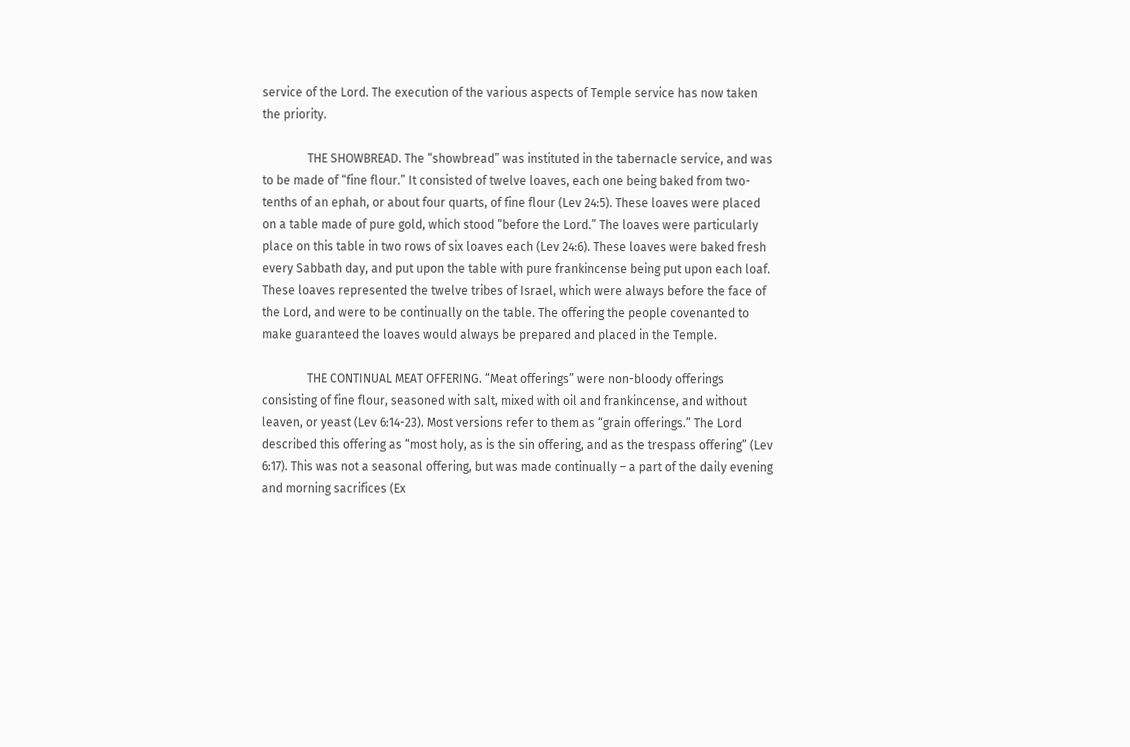service of the Lord. The execution of the various aspects of Temple service has now taken the priority.

               THE SHOWBREAD. The “showbread” was instituted in the tabernacle service, and was to be made of “fine flour.” It consisted of twelve loaves, each one being baked from two-tenths of an ephah, or about four quarts, of fine flour (Lev 24:5). These loaves were placed on a table made of pure gold, which stood “before the Lord.” The loaves were particularly place on this table in two rows of six loaves each (Lev 24:6). These loaves were baked fresh every Sabbath day, and put upon the table with pure frankincense being put upon each loaf. These loaves represented the twelve tribes of Israel, which were always before the face of the Lord, and were to be continually on the table. The offering the people covenanted to make guaranteed the loaves would always be prepared and placed in the Temple.

               THE CONTINUAL MEAT OFFERING. “Meat offerings” were non-bloody offerings consisting of fine flour, seasoned with salt, mixed with oil and frankincense, and without leaven, or yeast (Lev 6:14-23). Most versions refer to them as “grain offerings.” The Lord described this offering as “most holy, as is the sin offering, and as the trespass offering” (Lev 6:17). This was not a seasonal offering, but was made continually – a part of the daily evening and morning sacrifices (Ex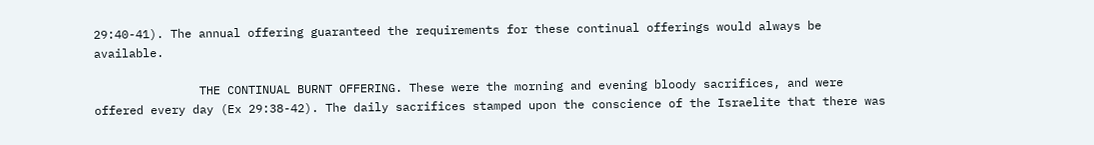29:40-41). The annual offering guaranteed the requirements for these continual offerings would always be available.

               THE CONTINUAL BURNT OFFERING. These were the morning and evening bloody sacrifices, and were offered every day (Ex 29:38-42). The daily sacrifices stamped upon the conscience of the Israelite that there was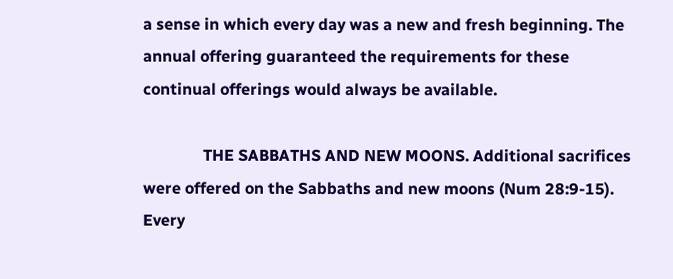a sense in which every day was a new and fresh beginning. The annual offering guaranteed the requirements for these continual offerings would always be available.

               THE SABBATHS AND NEW MOONS. Additional sacrifices were offered on the Sabbaths and new moons (Num 28:9-15). Every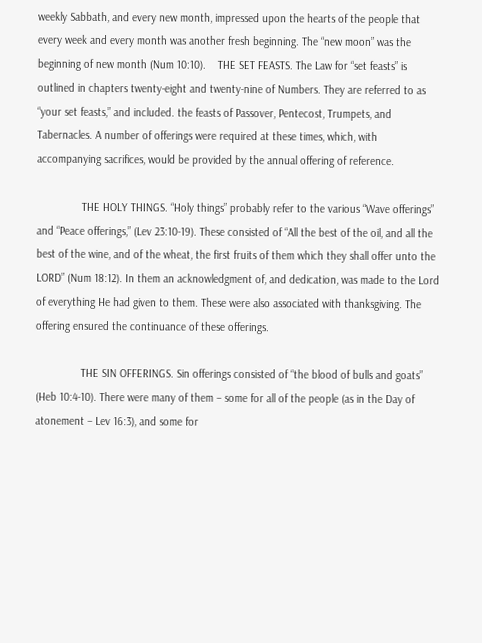weekly Sabbath, and every new month, impressed upon the hearts of the people that every week and every month was another fresh beginning. The “new moon” was the beginning of new month (Num 10:10).    THE SET FEASTS. The Law for “set feasts” is outlined in chapters twenty-eight and twenty-nine of Numbers. They are referred to as “your set feasts,” and included. the feasts of Passover, Pentecost, Trumpets, and Tabernacles. A number of offerings were required at these times, which, with accompanying sacrifices, would be provided by the annual offering of reference.

               THE HOLY THINGS. “Holy things” probably refer to the various “Wave offerings” and “Peace offerings,” (Lev 23:10-19). These consisted of “All the best of the oil, and all the best of the wine, and of the wheat, the first fruits of them which they shall offer unto the LORD” (Num 18:12). In them an acknowledgment of, and dedication, was made to the Lord of everything He had given to them. These were also associated with thanksgiving. The offering ensured the continuance of these offerings.

               THE SIN OFFERINGS. Sin offerings consisted of “the blood of bulls and goats” (Heb 10:4-10). There were many of them – some for all of the people (as in the Day of atonement – Lev 16:3), and some for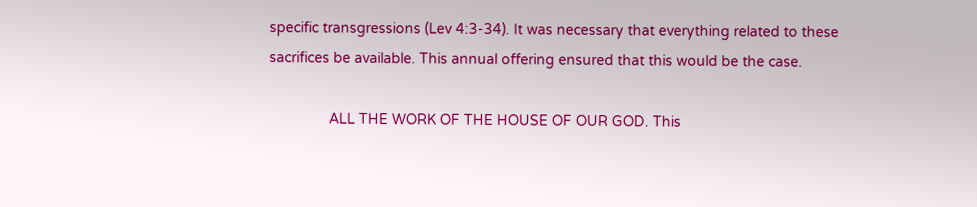specific transgressions (Lev 4:3-34). It was necessary that everything related to these sacrifices be available. This annual offering ensured that this would be the case.

               ALL THE WORK OF THE HOUSE OF OUR GOD. This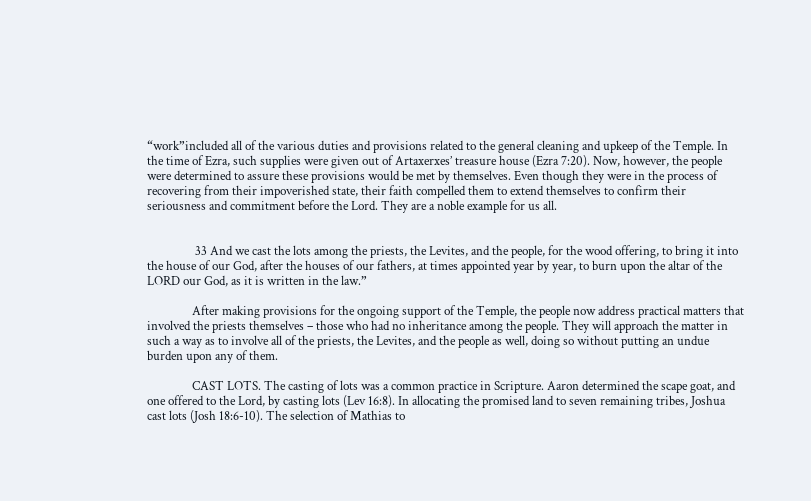“work”included all of the various duties and provisions related to the general cleaning and upkeep of the Temple. In the time of Ezra, such supplies were given out of Artaxerxes’ treasure house (Ezra 7:20). Now, however, the people were determined to assure these provisions would be met by themselves. Even though they were in the process of recovering from their impoverished state, their faith compelled them to extend themselves to confirm their seriousness and commitment before the Lord. They are a noble example for us all.


                33 And we cast the lots among the priests, the Levites, and the people, for the wood offering, to bring it into the house of our God, after the houses of our fathers, at times appointed year by year, to burn upon the altar of the LORD our God, as it is written in the law.”

               After making provisions for the ongoing support of the Temple, the people now address practical matters that involved the priests themselves – those who had no inheritance among the people. They will approach the matter in such a way as to involve all of the priests, the Levites, and the people as well, doing so without putting an undue burden upon any of them.

               CAST LOTS. The casting of lots was a common practice in Scripture. Aaron determined the scape goat, and one offered to the Lord, by casting lots (Lev 16:8). In allocating the promised land to seven remaining tribes, Joshua cast lots (Josh 18:6-10). The selection of Mathias to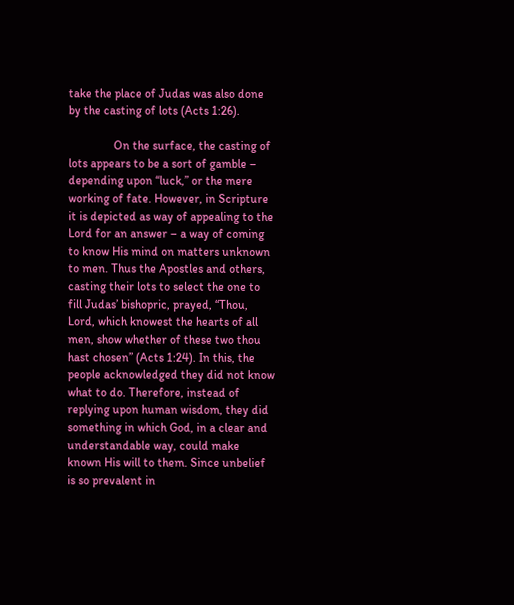take the place of Judas was also done by the casting of lots (Acts 1:26).

               On the surface, the casting of lots appears to be a sort of gamble – depending upon “luck,” or the mere working of fate. However, in Scripture it is depicted as way of appealing to the Lord for an answer – a way of coming to know His mind on matters unknown to men. Thus the Apostles and others, casting their lots to select the one to fill Judas’ bishopric, prayed, “Thou, Lord, which knowest the hearts of all men, show whether of these two thou hast chosen” (Acts 1:24). In this, the people acknowledged they did not know what to do. Therefore, instead of replying upon human wisdom, they did something in which God, in a clear and understandable way, could make known His will to them. Since unbelief is so prevalent in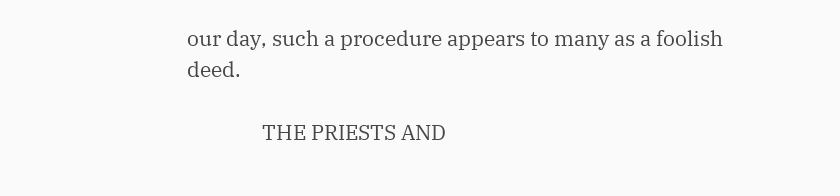our day, such a procedure appears to many as a foolish deed.

               THE PRIESTS AND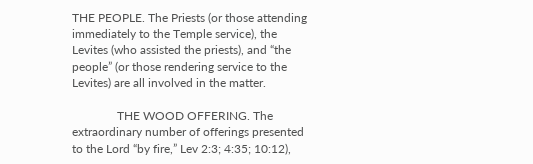THE PEOPLE. The Priests (or those attending immediately to the Temple service), the Levites (who assisted the priests), and “the people” (or those rendering service to the Levites) are all involved in the matter.

               THE WOOD OFFERING. The extraordinary number of offerings presented to the Lord “by fire,” Lev 2:3; 4:35; 10:12),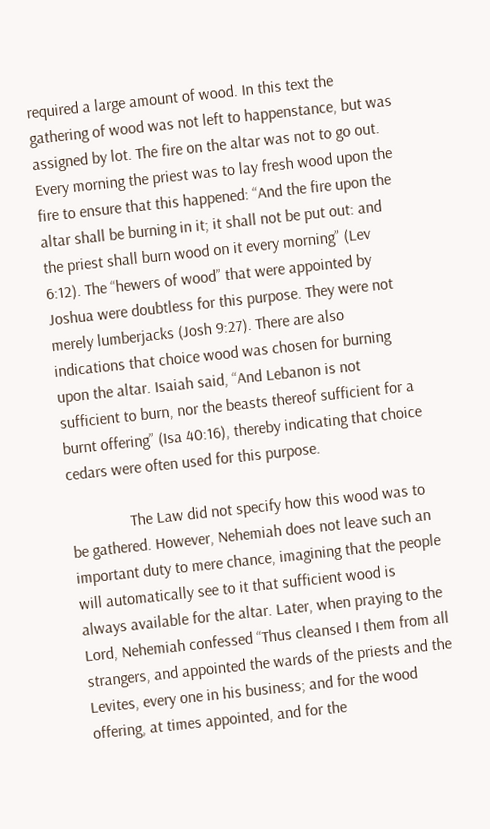required a large amount of wood. In this text the gathering of wood was not left to happenstance, but was assigned by lot. The fire on the altar was not to go out. Every morning the priest was to lay fresh wood upon the fire to ensure that this happened: “And the fire upon the altar shall be burning in it; it shall not be put out: and the priest shall burn wood on it every morning” (Lev 6:12). The “hewers of wood” that were appointed by Joshua were doubtless for this purpose. They were not merely lumberjacks (Josh 9:27). There are also indications that choice wood was chosen for burning upon the altar. Isaiah said, “And Lebanon is not sufficient to burn, nor the beasts thereof sufficient for a burnt offering” (Isa 40:16), thereby indicating that choice cedars were often used for this purpose.

               The Law did not specify how this wood was to be gathered. However, Nehemiah does not leave such an important duty to mere chance, imagining that the people will automatically see to it that sufficient wood is always available for the altar. Later, when praying to the Lord, Nehemiah confessed “Thus cleansed I them from all strangers, and appointed the wards of the priests and the Levites, every one in his business; and for the wood offering, at times appointed, and for the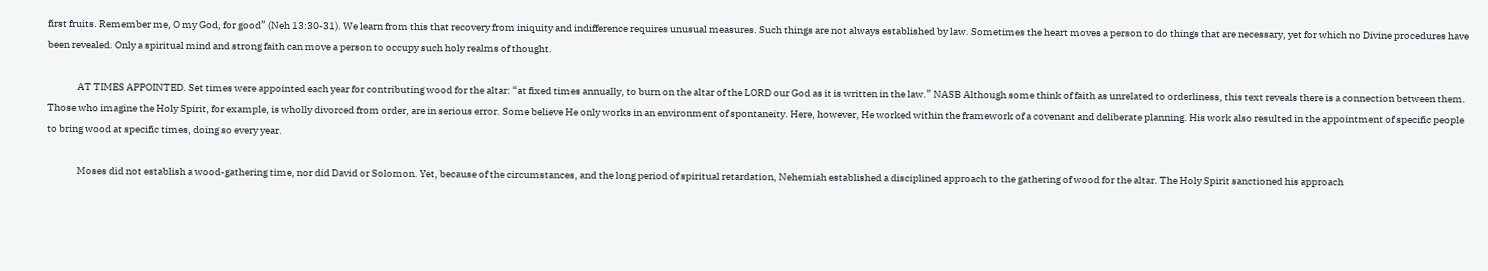first fruits. Remember me, O my God, for good” (Neh 13:30-31). We learn from this that recovery from iniquity and indifference requires unusual measures. Such things are not always established by law. Sometimes the heart moves a person to do things that are necessary, yet for which no Divine procedures have been revealed. Only a spiritual mind and strong faith can move a person to occupy such holy realms of thought.

               AT TIMES APPOINTED. Set times were appointed each year for contributing wood for the altar: “at fixed times annually, to burn on the altar of the LORD our God as it is written in the law.” NASB Although some think of faith as unrelated to orderliness, this text reveals there is a connection between them. Those who imagine the Holy Spirit, for example, is wholly divorced from order, are in serious error. Some believe He only works in an environment of spontaneity. Here, however, He worked within the framework of a covenant and deliberate planning. His work also resulted in the appointment of specific people to bring wood at specific times, doing so every year.

               Moses did not establish a wood-gathering time, nor did David or Solomon. Yet, because of the circumstances, and the long period of spiritual retardation, Nehemiah established a disciplined approach to the gathering of wood for the altar. The Holy Spirit sanctioned his approach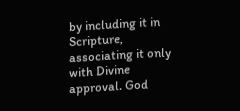by including it in Scripture, associating it only with Divine approval. God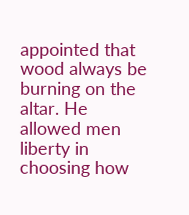appointed that wood always be burning on the altar. He allowed men liberty in choosing how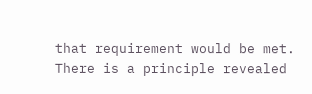that requirement would be met. There is a principle revealed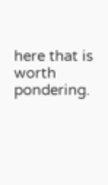here that is worth pondering.